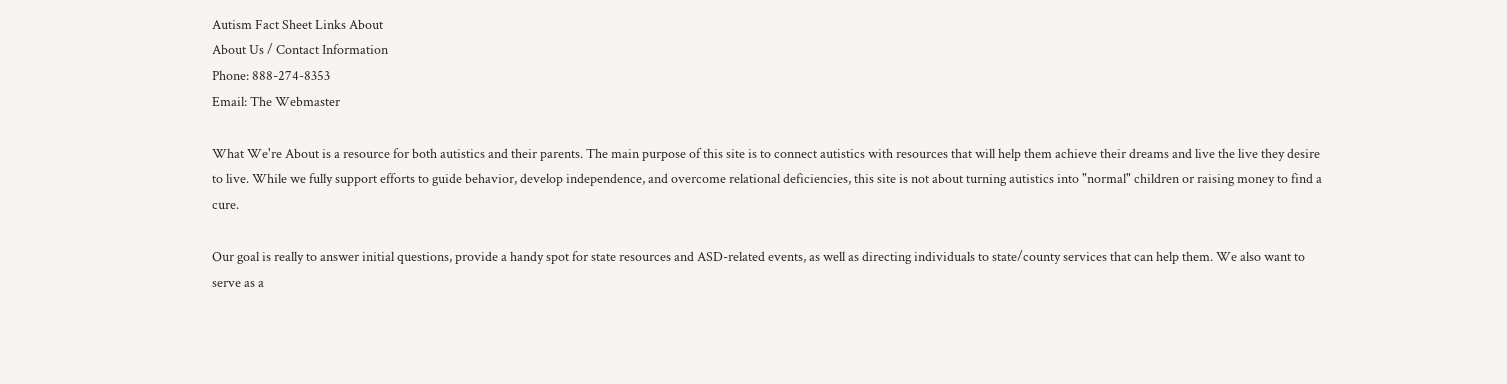Autism Fact Sheet Links About
About Us / Contact Information
Phone: 888-274-8353
Email: The Webmaster

What We're About is a resource for both autistics and their parents. The main purpose of this site is to connect autistics with resources that will help them achieve their dreams and live the live they desire to live. While we fully support efforts to guide behavior, develop independence, and overcome relational deficiencies, this site is not about turning autistics into "normal" children or raising money to find a cure.

Our goal is really to answer initial questions, provide a handy spot for state resources and ASD-related events, as well as directing individuals to state/county services that can help them. We also want to serve as a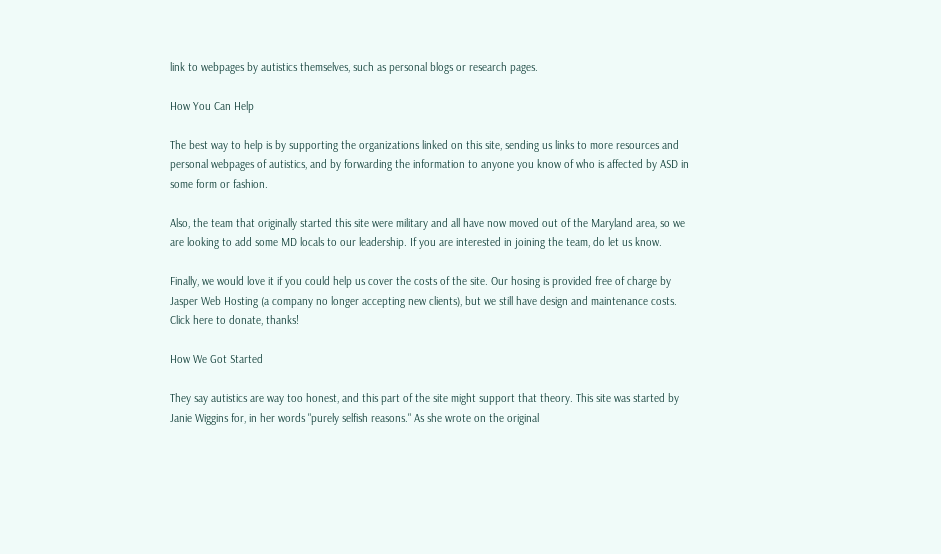link to webpages by autistics themselves, such as personal blogs or research pages.

How You Can Help

The best way to help is by supporting the organizations linked on this site, sending us links to more resources and personal webpages of autistics, and by forwarding the information to anyone you know of who is affected by ASD in some form or fashion.

Also, the team that originally started this site were military and all have now moved out of the Maryland area, so we are looking to add some MD locals to our leadership. If you are interested in joining the team, do let us know.

Finally, we would love it if you could help us cover the costs of the site. Our hosing is provided free of charge by Jasper Web Hosting (a company no longer accepting new clients), but we still have design and maintenance costs. Click here to donate, thanks!

How We Got Started

They say autistics are way too honest, and this part of the site might support that theory. This site was started by Janie Wiggins for, in her words "purely selfish reasons." As she wrote on the original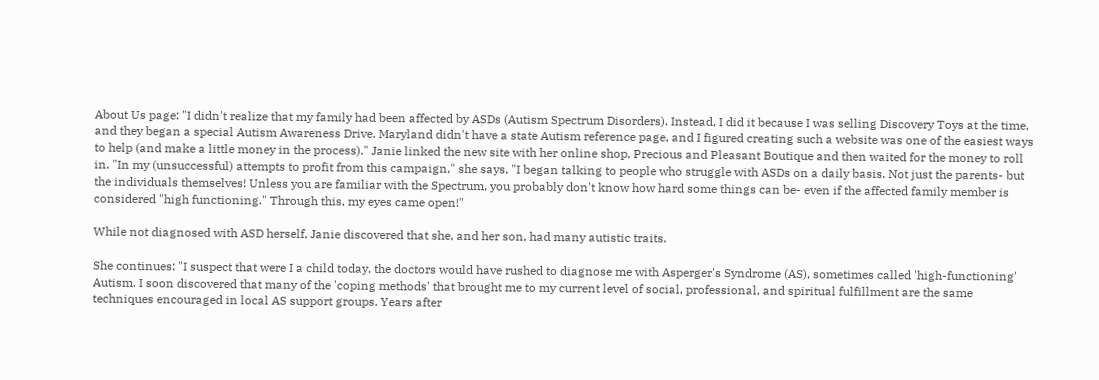About Us page: "I didn't realize that my family had been affected by ASDs (Autism Spectrum Disorders). Instead, I did it because I was selling Discovery Toys at the time, and they began a special Autism Awareness Drive. Maryland didn't have a state Autism reference page, and I figured creating such a website was one of the easiest ways to help (and make a little money in the process)." Janie linked the new site with her online shop, Precious and Pleasant Boutique and then waited for the money to roll in. "In my (unsuccessful) attempts to profit from this campaign," she says, "I began talking to people who struggle with ASDs on a daily basis. Not just the parents- but the individuals themselves! Unless you are familiar with the Spectrum, you probably don't know how hard some things can be- even if the affected family member is considered "high functioning." Through this, my eyes came open!"

While not diagnosed with ASD herself, Janie discovered that she, and her son, had many autistic traits.

She continues: "I suspect that were I a child today, the doctors would have rushed to diagnose me with Asperger's Syndrome (AS), sometimes called 'high-functioning' Autism. I soon discovered that many of the 'coping methods' that brought me to my current level of social, professional, and spiritual fulfillment are the same techniques encouraged in local AS support groups. Years after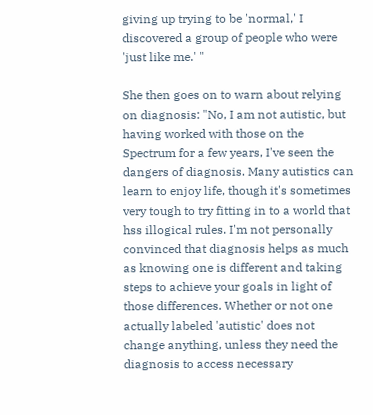giving up trying to be 'normal,' I discovered a group of people who were 'just like me.' "

She then goes on to warn about relying on diagnosis: "No, I am not autistic, but having worked with those on the Spectrum for a few years, I've seen the dangers of diagnosis. Many autistics can learn to enjoy life, though it's sometimes very tough to try fitting in to a world that hss illogical rules. I'm not personally convinced that diagnosis helps as much as knowing one is different and taking steps to achieve your goals in light of those differences. Whether or not one actually labeled 'autistic' does not change anything, unless they need the diagnosis to access necessary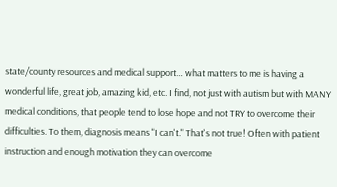state/county resources and medical support… what matters to me is having a wonderful life, great job, amazing kid, etc. I find, not just with autism but with MANY medical conditions, that people tend to lose hope and not TRY to overcome their difficulties. To them, diagnosis means "I can't." That's not true! Often with patient instruction and enough motivation they can overcome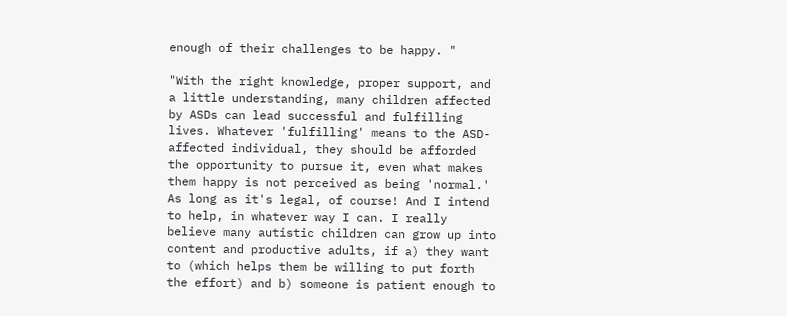enough of their challenges to be happy. "

"With the right knowledge, proper support, and a little understanding, many children affected by ASDs can lead successful and fulfilling lives. Whatever 'fulfilling' means to the ASD-affected individual, they should be afforded the opportunity to pursue it, even what makes them happy is not perceived as being 'normal.' As long as it's legal, of course! And I intend to help, in whatever way I can. I really believe many autistic children can grow up into content and productive adults, if a) they want to (which helps them be willing to put forth the effort) and b) someone is patient enough to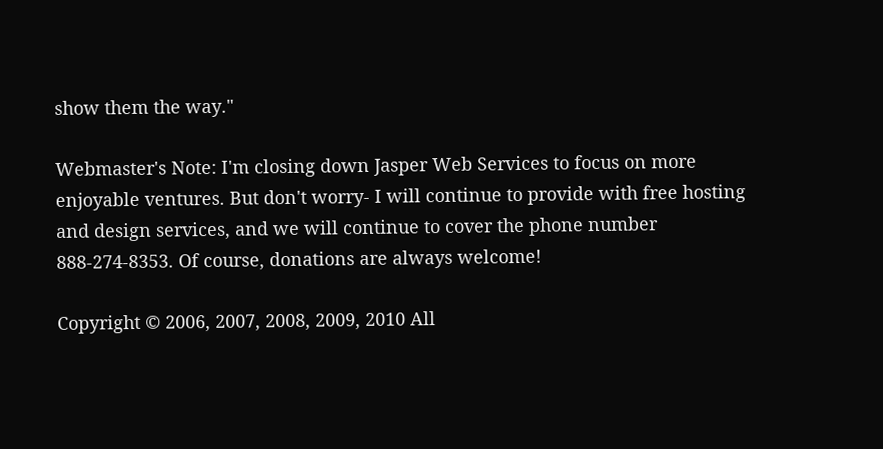show them the way."

Webmaster's Note: I'm closing down Jasper Web Services to focus on more enjoyable ventures. But don't worry- I will continue to provide with free hosting and design services, and we will continue to cover the phone number 888-274-8353. Of course, donations are always welcome!

Copyright © 2006, 2007, 2008, 2009, 2010 All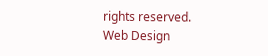rights reserved.
Web Design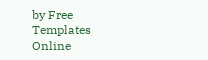by Free Templates Online